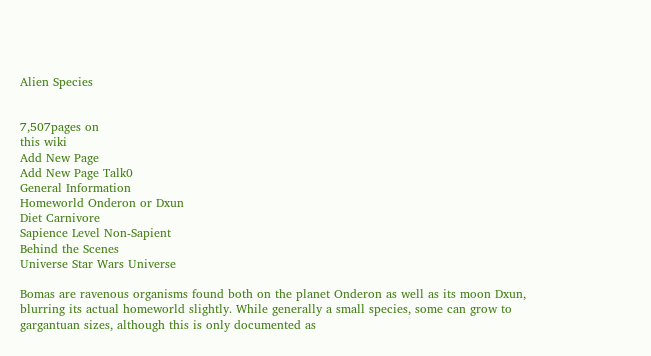Alien Species


7,507pages on
this wiki
Add New Page
Add New Page Talk0
General Information
Homeworld Onderon or Dxun
Diet Carnivore
Sapience Level Non-Sapient
Behind the Scenes
Universe Star Wars Universe

Bomas are ravenous organisms found both on the planet Onderon as well as its moon Dxun, blurring its actual homeworld slightly. While generally a small species, some can grow to gargantuan sizes, although this is only documented as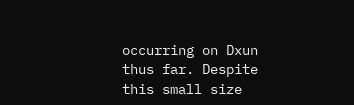occurring on Dxun thus far. Despite this small size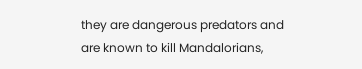they are dangerous predators and are known to kill Mandalorians,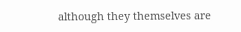although they themselves are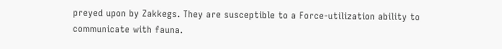preyed upon by Zakkegs. They are susceptible to a Force-utilization ability to communicate with fauna.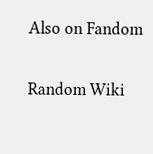Also on Fandom

Random Wiki